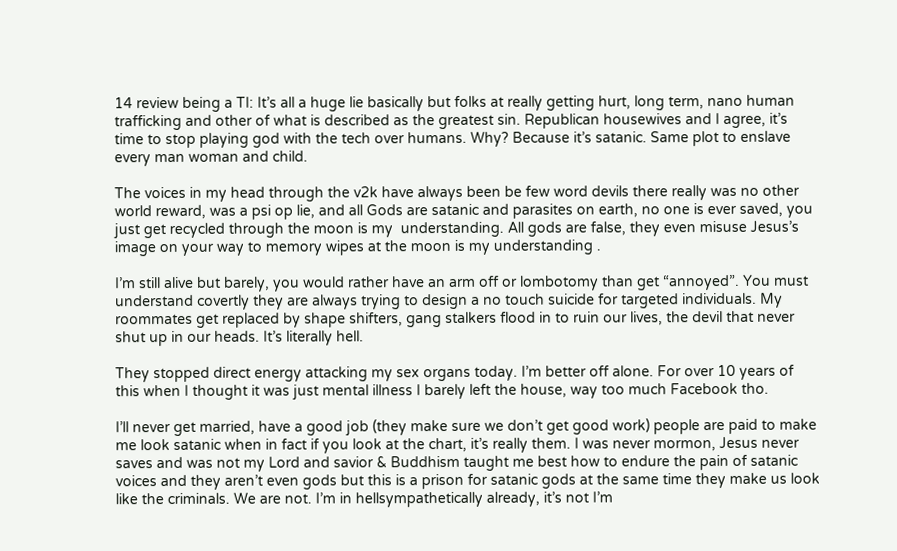14 review being a TI: It’s all a huge lie basically but folks at really getting hurt, long term, nano human trafficking and other of what is described as the greatest sin. Republican housewives and I agree, it’s time to stop playing god with the tech over humans. Why? Because it’s satanic. Same plot to enslave every man woman and child.

The voices in my head through the v2k have always been be few word devils there really was no other world reward, was a psi op lie, and all Gods are satanic and parasites on earth, no one is ever saved, you just get recycled through the moon is my  understanding. All gods are false, they even misuse Jesus’s image on your way to memory wipes at the moon is my understanding .

I’m still alive but barely, you would rather have an arm off or lombotomy than get “annoyed”. You must understand covertly they are always trying to design a no touch suicide for targeted individuals. My roommates get replaced by shape shifters, gang stalkers flood in to ruin our lives, the devil that never shut up in our heads. It’s literally hell.

They stopped direct energy attacking my sex organs today. I’m better off alone. For over 10 years of this when I thought it was just mental illness I barely left the house, way too much Facebook tho.

I’ll never get married, have a good job (they make sure we don’t get good work) people are paid to make me look satanic when in fact if you look at the chart, it’s really them. I was never mormon, Jesus never saves and was not my Lord and savior & Buddhism taught me best how to endure the pain of satanic voices and they aren’t even gods but this is a prison for satanic gods at the same time they make us look like the criminals. We are not. I’m in hellsympathetically already, it’s not I’m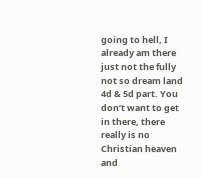going to hell, I already am there just not the fully not so dream land 4d & 5d part. You don’t want to get in there, there really is no Christian heaven and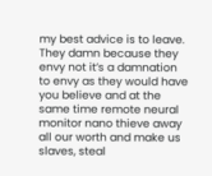my best advice is to leave. They damn because they envy not it’s a damnation to envy as they would have you believe and at the same time remote neural monitor nano thieve away all our worth and make us slaves, steal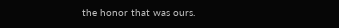the honor that was ours.